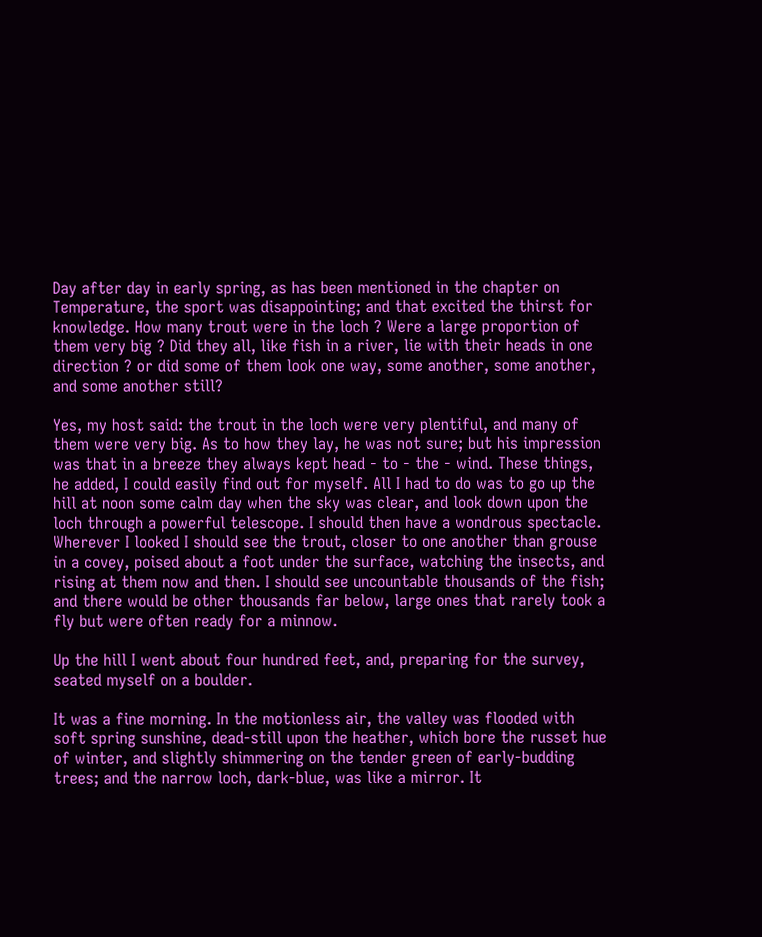Day after day in early spring, as has been mentioned in the chapter on Temperature, the sport was disappointing; and that excited the thirst for knowledge. How many trout were in the loch ? Were a large proportion of them very big ? Did they all, like fish in a river, lie with their heads in one direction ? or did some of them look one way, some another, some another, and some another still?

Yes, my host said: the trout in the loch were very plentiful, and many of them were very big. As to how they lay, he was not sure; but his impression was that in a breeze they always kept head - to - the - wind. These things, he added, I could easily find out for myself. All I had to do was to go up the hill at noon some calm day when the sky was clear, and look down upon the loch through a powerful telescope. I should then have a wondrous spectacle. Wherever I looked I should see the trout, closer to one another than grouse in a covey, poised about a foot under the surface, watching the insects, and rising at them now and then. I should see uncountable thousands of the fish; and there would be other thousands far below, large ones that rarely took a fly but were often ready for a minnow.

Up the hill I went about four hundred feet, and, preparing for the survey, seated myself on a boulder.

It was a fine morning. In the motionless air, the valley was flooded with soft spring sunshine, dead-still upon the heather, which bore the russet hue of winter, and slightly shimmering on the tender green of early-budding trees; and the narrow loch, dark-blue, was like a mirror. It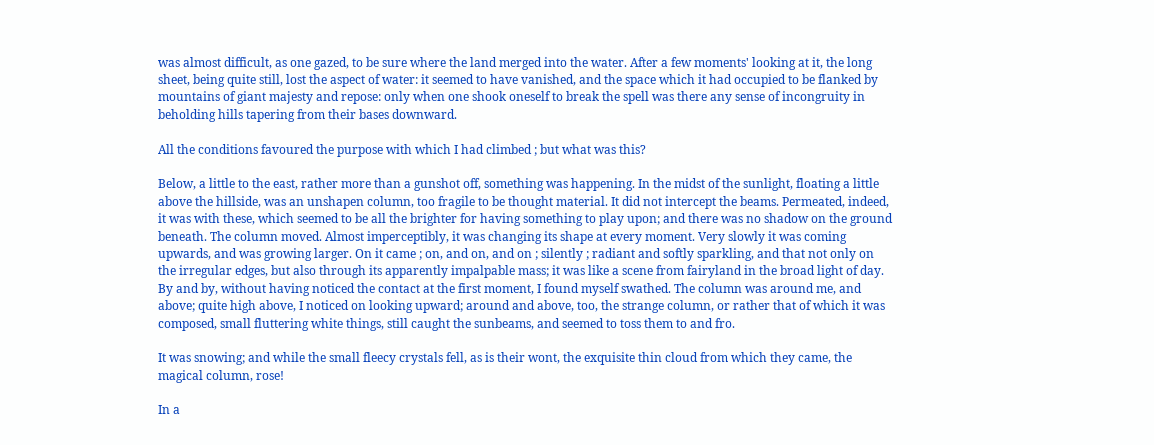was almost difficult, as one gazed, to be sure where the land merged into the water. After a few moments' looking at it, the long sheet, being quite still, lost the aspect of water: it seemed to have vanished, and the space which it had occupied to be flanked by mountains of giant majesty and repose: only when one shook oneself to break the spell was there any sense of incongruity in beholding hills tapering from their bases downward.

All the conditions favoured the purpose with which I had climbed ; but what was this?

Below, a little to the east, rather more than a gunshot off, something was happening. In the midst of the sunlight, floating a little above the hillside, was an unshapen column, too fragile to be thought material. It did not intercept the beams. Permeated, indeed, it was with these, which seemed to be all the brighter for having something to play upon; and there was no shadow on the ground beneath. The column moved. Almost imperceptibly, it was changing its shape at every moment. Very slowly it was coming upwards, and was growing larger. On it came ; on, and on, and on ; silently ; radiant and softly sparkling, and that not only on the irregular edges, but also through its apparently impalpable mass; it was like a scene from fairyland in the broad light of day. By and by, without having noticed the contact at the first moment, I found myself swathed. The column was around me, and above; quite high above, I noticed on looking upward; around and above, too, the strange column, or rather that of which it was composed, small fluttering white things, still caught the sunbeams, and seemed to toss them to and fro.

It was snowing; and while the small fleecy crystals fell, as is their wont, the exquisite thin cloud from which they came, the magical column, rose!

In a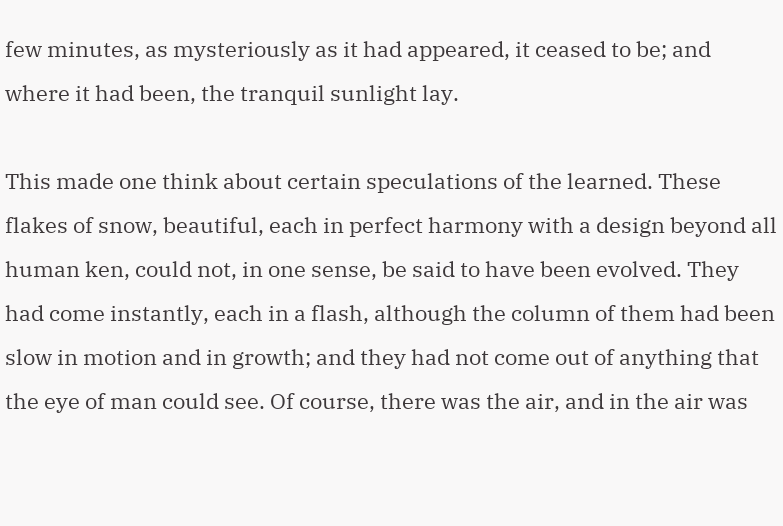few minutes, as mysteriously as it had appeared, it ceased to be; and where it had been, the tranquil sunlight lay.

This made one think about certain speculations of the learned. These flakes of snow, beautiful, each in perfect harmony with a design beyond all human ken, could not, in one sense, be said to have been evolved. They had come instantly, each in a flash, although the column of them had been slow in motion and in growth; and they had not come out of anything that the eye of man could see. Of course, there was the air, and in the air was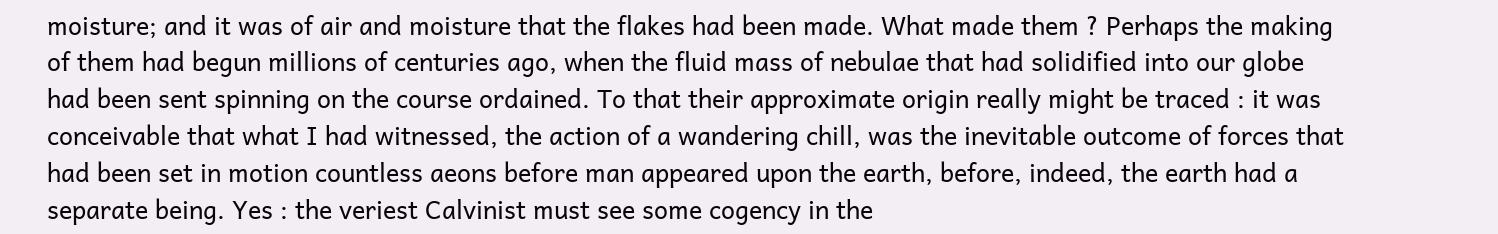moisture; and it was of air and moisture that the flakes had been made. What made them ? Perhaps the making of them had begun millions of centuries ago, when the fluid mass of nebulae that had solidified into our globe had been sent spinning on the course ordained. To that their approximate origin really might be traced : it was conceivable that what I had witnessed, the action of a wandering chill, was the inevitable outcome of forces that had been set in motion countless aeons before man appeared upon the earth, before, indeed, the earth had a separate being. Yes : the veriest Calvinist must see some cogency in the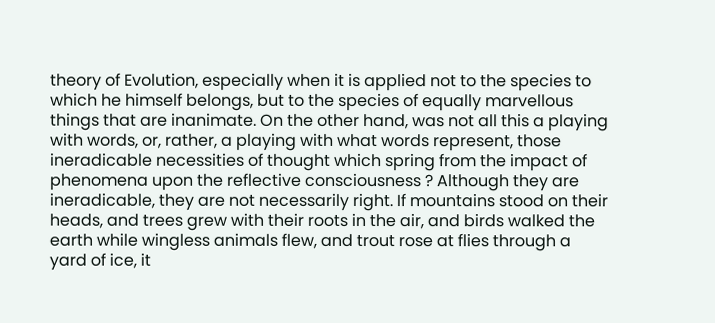theory of Evolution, especially when it is applied not to the species to which he himself belongs, but to the species of equally marvellous things that are inanimate. On the other hand, was not all this a playing with words, or, rather, a playing with what words represent, those ineradicable necessities of thought which spring from the impact of phenomena upon the reflective consciousness ? Although they are ineradicable, they are not necessarily right. If mountains stood on their heads, and trees grew with their roots in the air, and birds walked the earth while wingless animals flew, and trout rose at flies through a yard of ice, it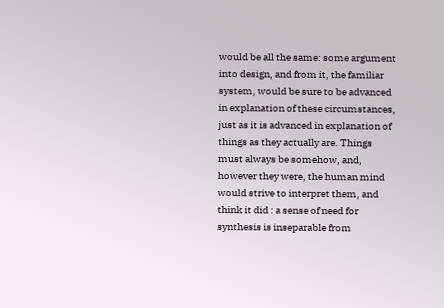would be all the same: some argument into design, and from it, the familiar system, would be sure to be advanced in explanation of these circumstances, just as it is advanced in explanation of things as they actually are. Things must always be somehow, and, however they were, the human mind would strive to interpret them, and think it did : a sense of need for synthesis is inseparable from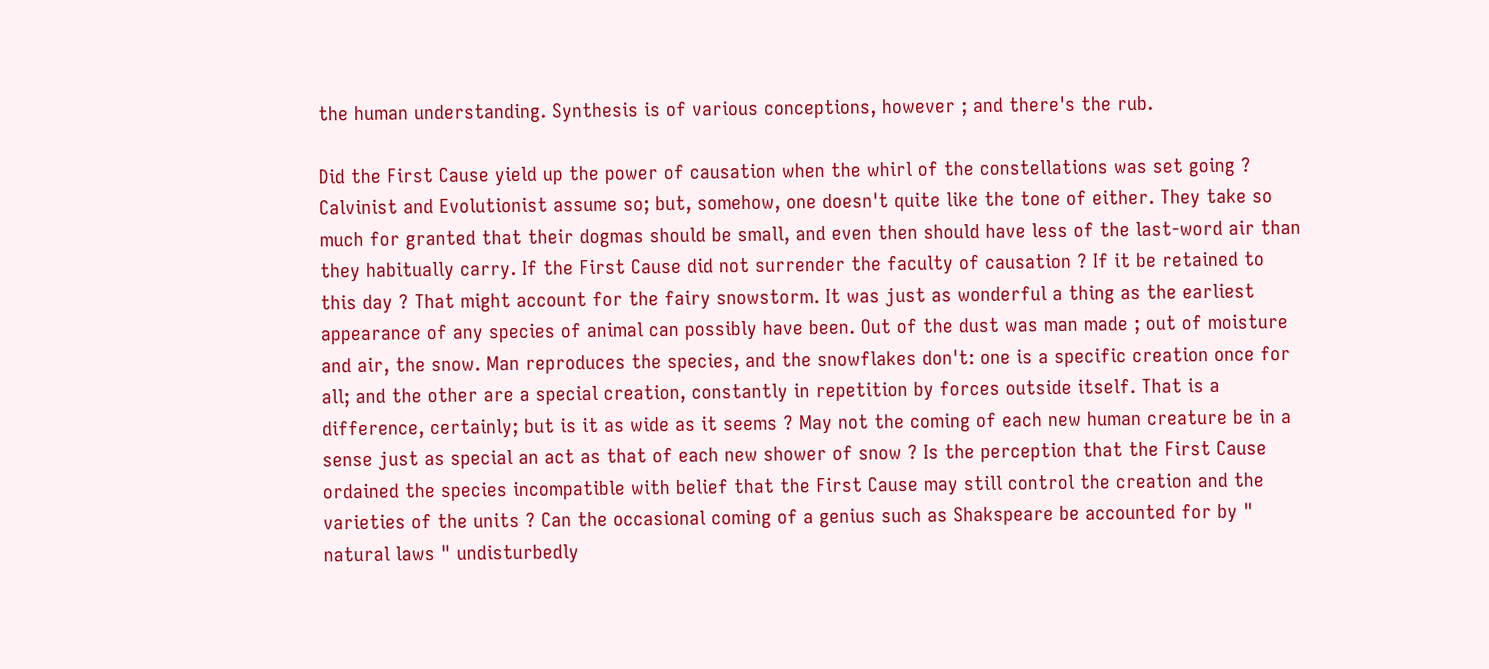the human understanding. Synthesis is of various conceptions, however ; and there's the rub.

Did the First Cause yield up the power of causation when the whirl of the constellations was set going ? Calvinist and Evolutionist assume so; but, somehow, one doesn't quite like the tone of either. They take so much for granted that their dogmas should be small, and even then should have less of the last-word air than they habitually carry. If the First Cause did not surrender the faculty of causation ? If it be retained to this day ? That might account for the fairy snowstorm. It was just as wonderful a thing as the earliest appearance of any species of animal can possibly have been. Out of the dust was man made ; out of moisture and air, the snow. Man reproduces the species, and the snowflakes don't: one is a specific creation once for all; and the other are a special creation, constantly in repetition by forces outside itself. That is a difference, certainly; but is it as wide as it seems ? May not the coming of each new human creature be in a sense just as special an act as that of each new shower of snow ? Is the perception that the First Cause ordained the species incompatible with belief that the First Cause may still control the creation and the varieties of the units ? Can the occasional coming of a genius such as Shakspeare be accounted for by " natural laws " undisturbedly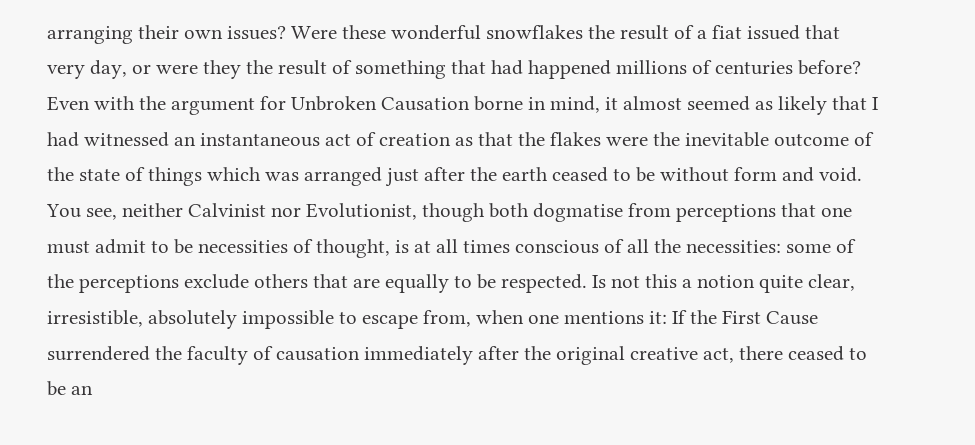arranging their own issues? Were these wonderful snowflakes the result of a fiat issued that very day, or were they the result of something that had happened millions of centuries before? Even with the argument for Unbroken Causation borne in mind, it almost seemed as likely that I had witnessed an instantaneous act of creation as that the flakes were the inevitable outcome of the state of things which was arranged just after the earth ceased to be without form and void. You see, neither Calvinist nor Evolutionist, though both dogmatise from perceptions that one must admit to be necessities of thought, is at all times conscious of all the necessities: some of the perceptions exclude others that are equally to be respected. Is not this a notion quite clear, irresistible, absolutely impossible to escape from, when one mentions it: If the First Cause surrendered the faculty of causation immediately after the original creative act, there ceased to be an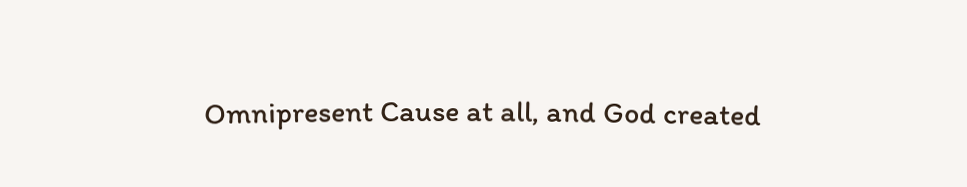Omnipresent Cause at all, and God created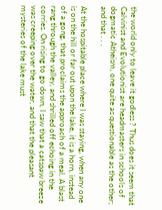the world only to leave it godless ? Thus does it seem that Calvinist and Evolutionist are headmasters in schools of dogmatic Atheism, one quite as questionable as the other; and that . . .

At the hospitable place where I was staying, when any one is on the hill or far out upon the lake, it is a horn, instead of a gong, that proclaims the approach of a meal. A blast rang through the valley, and shrilled off echoing in the corries. On rising to go down, I saw that a catspaw breeze was creeping over the water, and that the pleasant mysteries of the lake must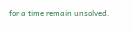for a time remain unsolved.